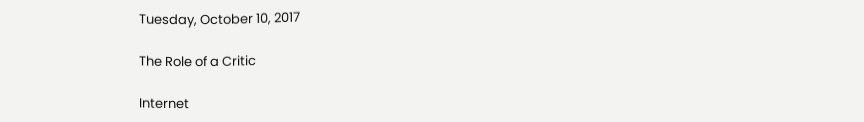Tuesday, October 10, 2017

The Role of a Critic

Internet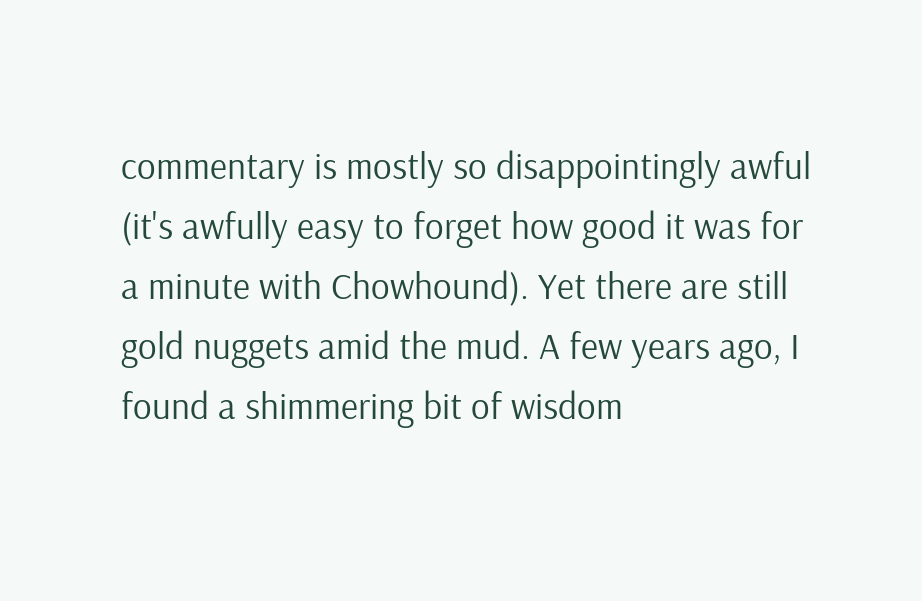commentary is mostly so disappointingly awful (it's awfully easy to forget how good it was for a minute with Chowhound). Yet there are still gold nuggets amid the mud. A few years ago, I found a shimmering bit of wisdom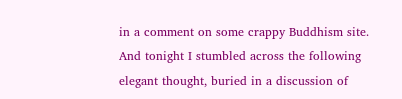in a comment on some crappy Buddhism site. And tonight I stumbled across the following elegant thought, buried in a discussion of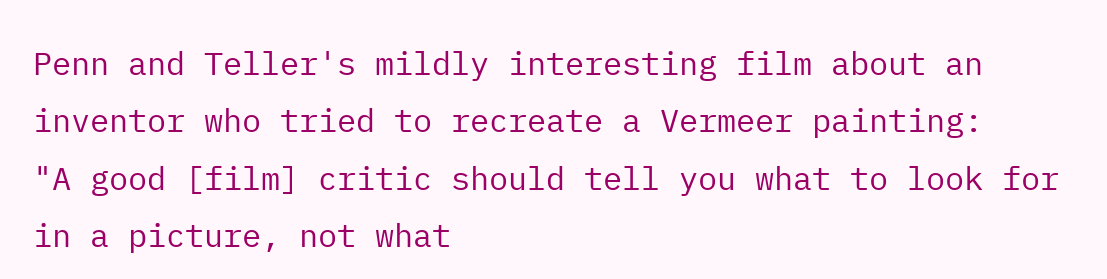Penn and Teller's mildly interesting film about an inventor who tried to recreate a Vermeer painting:
"A good [film] critic should tell you what to look for in a picture, not what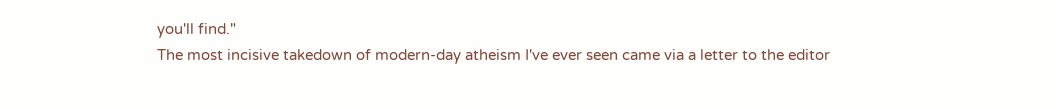you'll find."
The most incisive takedown of modern-day atheism I've ever seen came via a letter to the editor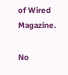of Wired Magazine.

No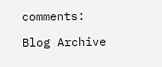comments:

Blog Archive